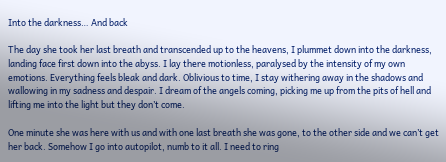Into the darkness… And back

The day she took her last breath and transcended up to the heavens, I plummet down into the darkness, landing face first down into the abyss. I lay there motionless, paralysed by the intensity of my own emotions. Everything feels bleak and dark. Oblivious to time, I stay withering away in the shadows and wallowing in my sadness and despair. I dream of the angels coming, picking me up from the pits of hell and lifting me into the light but they don’t come.

One minute she was here with us and with one last breath she was gone, to the other side and we can’t get her back. Somehow I go into autopilot, numb to it all. I need to ring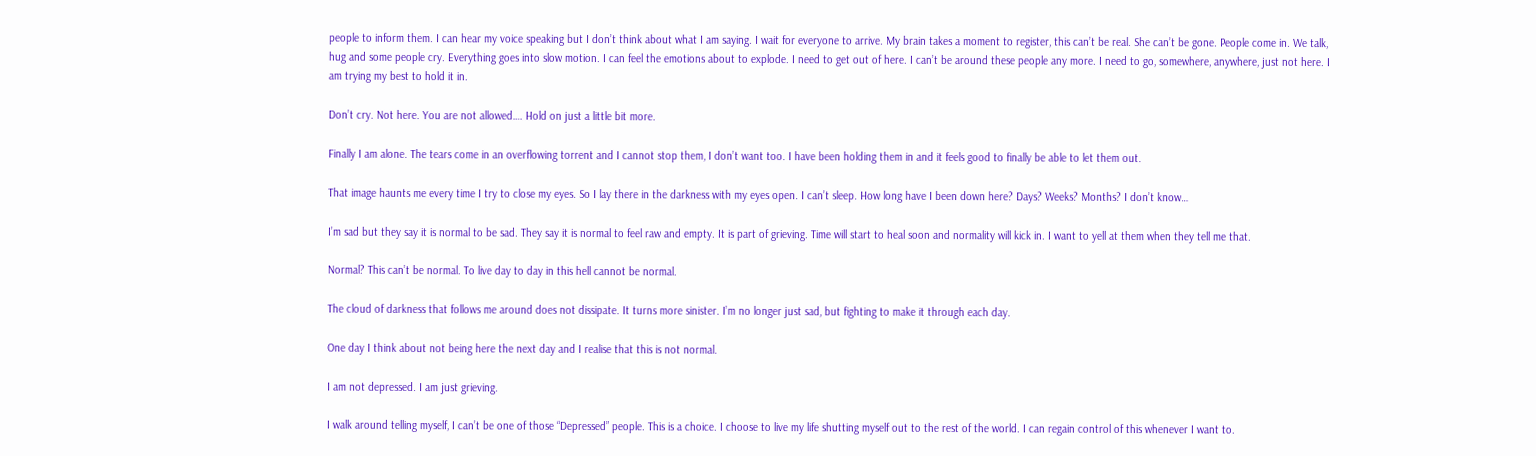people to inform them. I can hear my voice speaking but I don’t think about what I am saying. I wait for everyone to arrive. My brain takes a moment to register, this can’t be real. She can’t be gone. People come in. We talk, hug and some people cry. Everything goes into slow motion. I can feel the emotions about to explode. I need to get out of here. I can’t be around these people any more. I need to go, somewhere, anywhere, just not here. I am trying my best to hold it in.

Don’t cry. Not here. You are not allowed…. Hold on just a little bit more.

Finally I am alone. The tears come in an overflowing torrent and I cannot stop them, I don’t want too. I have been holding them in and it feels good to finally be able to let them out.

That image haunts me every time I try to close my eyes. So I lay there in the darkness with my eyes open. I can’t sleep. How long have I been down here? Days? Weeks? Months? I don’t know…

I’m sad but they say it is normal to be sad. They say it is normal to feel raw and empty. It is part of grieving. Time will start to heal soon and normality will kick in. I want to yell at them when they tell me that.

Normal? This can’t be normal. To live day to day in this hell cannot be normal.

The cloud of darkness that follows me around does not dissipate. It turns more sinister. I’m no longer just sad, but fighting to make it through each day.

One day I think about not being here the next day and I realise that this is not normal.

I am not depressed. I am just grieving.

I walk around telling myself, I can’t be one of those “Depressed” people. This is a choice. I choose to live my life shutting myself out to the rest of the world. I can regain control of this whenever I want to.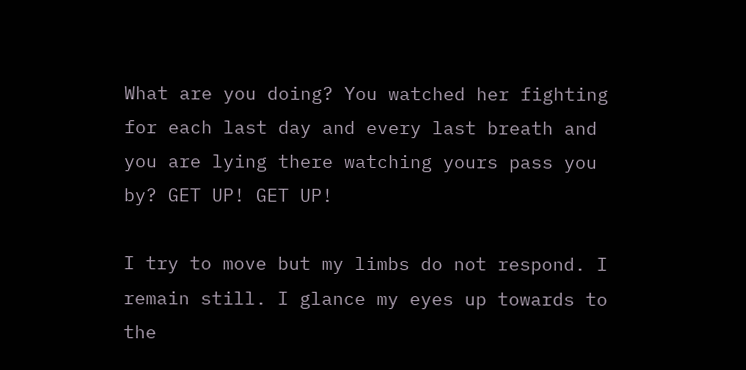What are you doing? You watched her fighting for each last day and every last breath and you are lying there watching yours pass you by? GET UP! GET UP!

I try to move but my limbs do not respond. I remain still. I glance my eyes up towards to the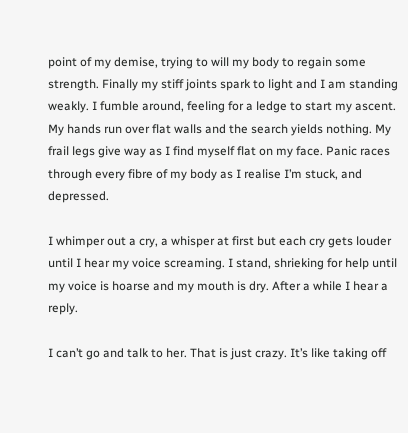point of my demise, trying to will my body to regain some strength. Finally my stiff joints spark to light and I am standing weakly. I fumble around, feeling for a ledge to start my ascent. My hands run over flat walls and the search yields nothing. My frail legs give way as I find myself flat on my face. Panic races through every fibre of my body as I realise I’m stuck, and depressed.

I whimper out a cry, a whisper at first but each cry gets louder until I hear my voice screaming. I stand, shrieking for help until my voice is hoarse and my mouth is dry. After a while I hear a reply.

I can’t go and talk to her. That is just crazy. It’s like taking off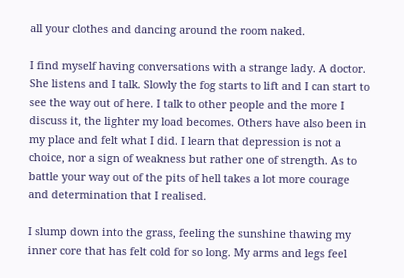all your clothes and dancing around the room naked.

I find myself having conversations with a strange lady. A doctor. She listens and I talk. Slowly the fog starts to lift and I can start to see the way out of here. I talk to other people and the more I discuss it, the lighter my load becomes. Others have also been in my place and felt what I did. I learn that depression is not a choice, nor a sign of weakness but rather one of strength. As to battle your way out of the pits of hell takes a lot more courage and determination that I realised.

I slump down into the grass, feeling the sunshine thawing my inner core that has felt cold for so long. My arms and legs feel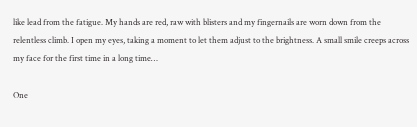like lead from the fatigue. My hands are red, raw with blisters and my fingernails are worn down from the relentless climb. I open my eyes, taking a moment to let them adjust to the brightness. A small smile creeps across my face for the first time in a long time…

One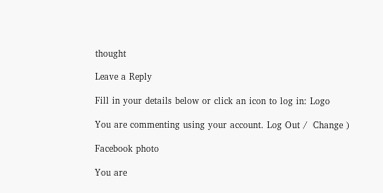thought

Leave a Reply

Fill in your details below or click an icon to log in: Logo

You are commenting using your account. Log Out /  Change )

Facebook photo

You are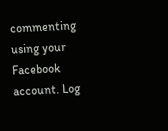commenting using your Facebook account. Log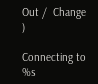Out /  Change )

Connecting to %s